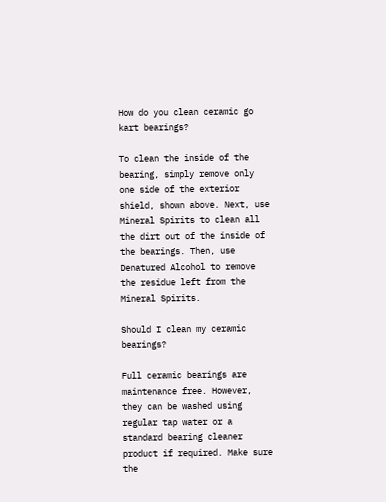How do you clean ceramic go kart bearings?

To clean the inside of the bearing, simply remove only one side of the exterior shield, shown above. Next, use Mineral Spirits to clean all the dirt out of the inside of the bearings. Then, use Denatured Alcohol to remove the residue left from the Mineral Spirits.

Should I clean my ceramic bearings?

Full ceramic bearings are maintenance free. However, they can be washed using regular tap water or a standard bearing cleaner product if required. Make sure the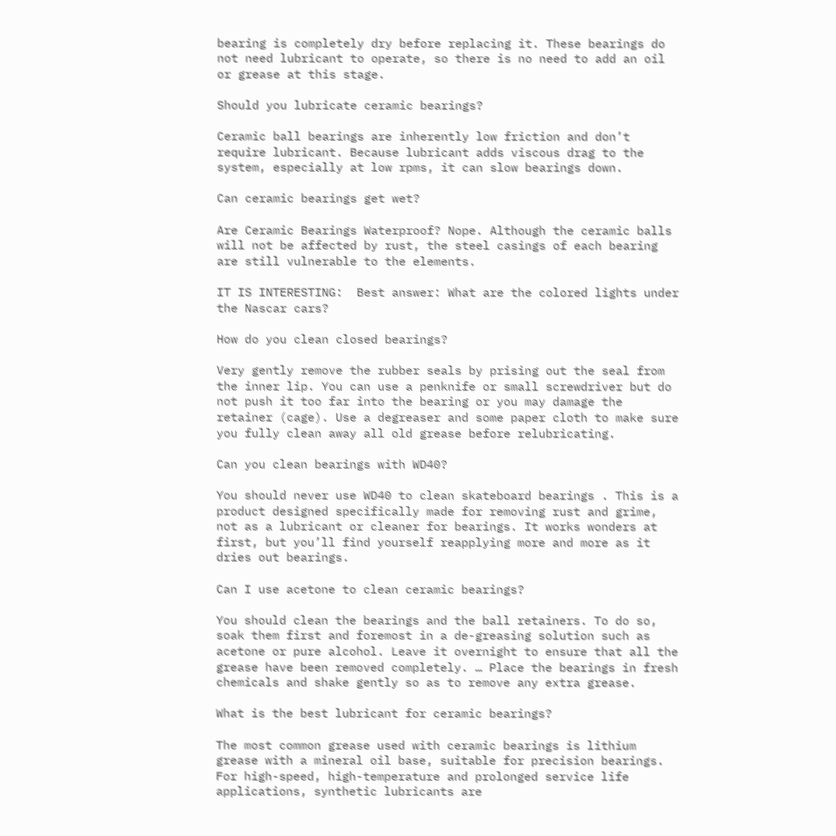bearing is completely dry before replacing it. These bearings do not need lubricant to operate, so there is no need to add an oil or grease at this stage.

Should you lubricate ceramic bearings?

Ceramic ball bearings are inherently low friction and don’t require lubricant. Because lubricant adds viscous drag to the system, especially at low rpms, it can slow bearings down.

Can ceramic bearings get wet?

Are Ceramic Bearings Waterproof? Nope. Although the ceramic balls will not be affected by rust, the steel casings of each bearing are still vulnerable to the elements.

IT IS INTERESTING:  Best answer: What are the colored lights under the Nascar cars?

How do you clean closed bearings?

Very gently remove the rubber seals by prising out the seal from the inner lip. You can use a penknife or small screwdriver but do not push it too far into the bearing or you may damage the retainer (cage). Use a degreaser and some paper cloth to make sure you fully clean away all old grease before relubricating.

Can you clean bearings with WD40?

You should never use WD40 to clean skateboard bearings . This is a product designed specifically made for removing rust and grime, not as a lubricant or cleaner for bearings. It works wonders at first, but you’ll find yourself reapplying more and more as it dries out bearings.

Can I use acetone to clean ceramic bearings?

You should clean the bearings and the ball retainers. To do so, soak them first and foremost in a de-greasing solution such as acetone or pure alcohol. Leave it overnight to ensure that all the grease have been removed completely. … Place the bearings in fresh chemicals and shake gently so as to remove any extra grease.

What is the best lubricant for ceramic bearings?

The most common grease used with ceramic bearings is lithium grease with a mineral oil base, suitable for precision bearings. For high-speed, high-temperature and prolonged service life applications, synthetic lubricants are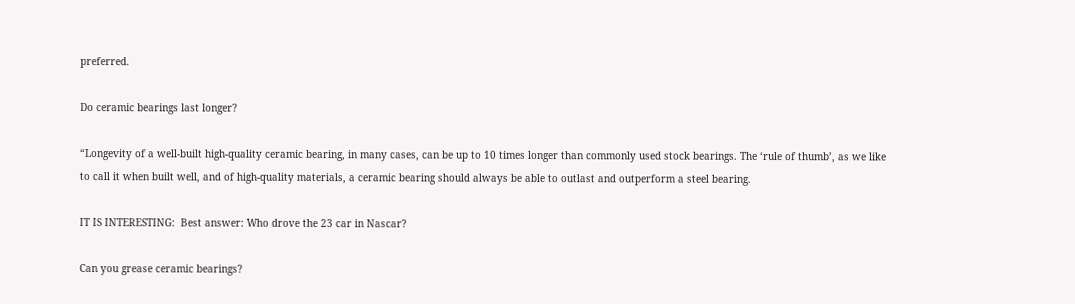preferred.

Do ceramic bearings last longer?

“Longevity of a well-built high-quality ceramic bearing, in many cases, can be up to 10 times longer than commonly used stock bearings. The ‘rule of thumb’, as we like to call it when built well, and of high-quality materials, a ceramic bearing should always be able to outlast and outperform a steel bearing.

IT IS INTERESTING:  Best answer: Who drove the 23 car in Nascar?

Can you grease ceramic bearings?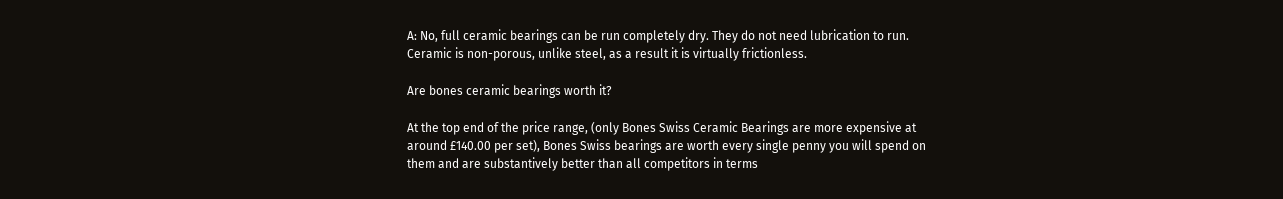A: No, full ceramic bearings can be run completely dry. They do not need lubrication to run. Ceramic is non-porous, unlike steel, as a result it is virtually frictionless.

Are bones ceramic bearings worth it?

At the top end of the price range, (only Bones Swiss Ceramic Bearings are more expensive at around £140.00 per set), Bones Swiss bearings are worth every single penny you will spend on them and are substantively better than all competitors in terms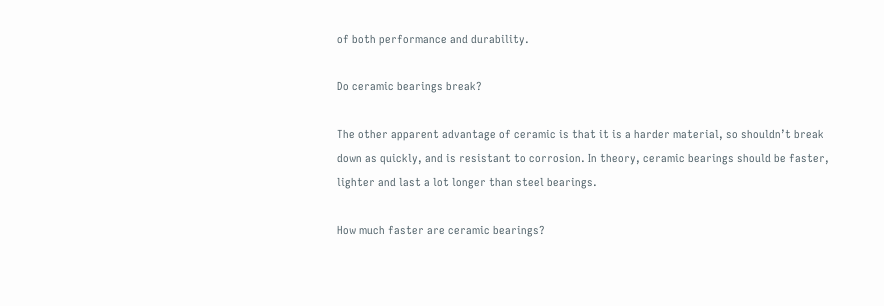of both performance and durability.

Do ceramic bearings break?

The other apparent advantage of ceramic is that it is a harder material, so shouldn’t break down as quickly, and is resistant to corrosion. In theory, ceramic bearings should be faster, lighter and last a lot longer than steel bearings.

How much faster are ceramic bearings?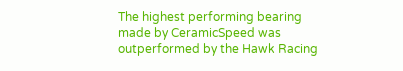The highest performing bearing made by CeramicSpeed was outperformed by the Hawk Racing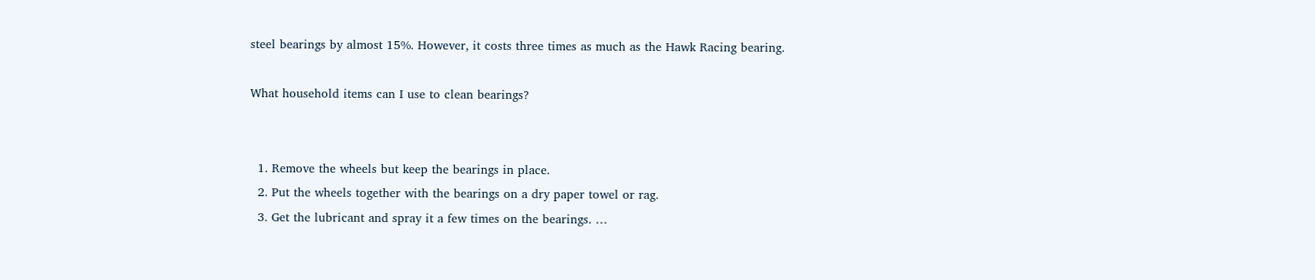steel bearings by almost 15%. However, it costs three times as much as the Hawk Racing bearing.

What household items can I use to clean bearings?


  1. Remove the wheels but keep the bearings in place.
  2. Put the wheels together with the bearings on a dry paper towel or rag.
  3. Get the lubricant and spray it a few times on the bearings. …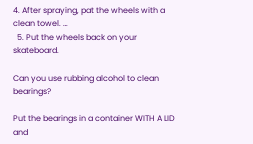4. After spraying, pat the wheels with a clean towel. …
  5. Put the wheels back on your skateboard.

Can you use rubbing alcohol to clean bearings?

Put the bearings in a container WITH A LID and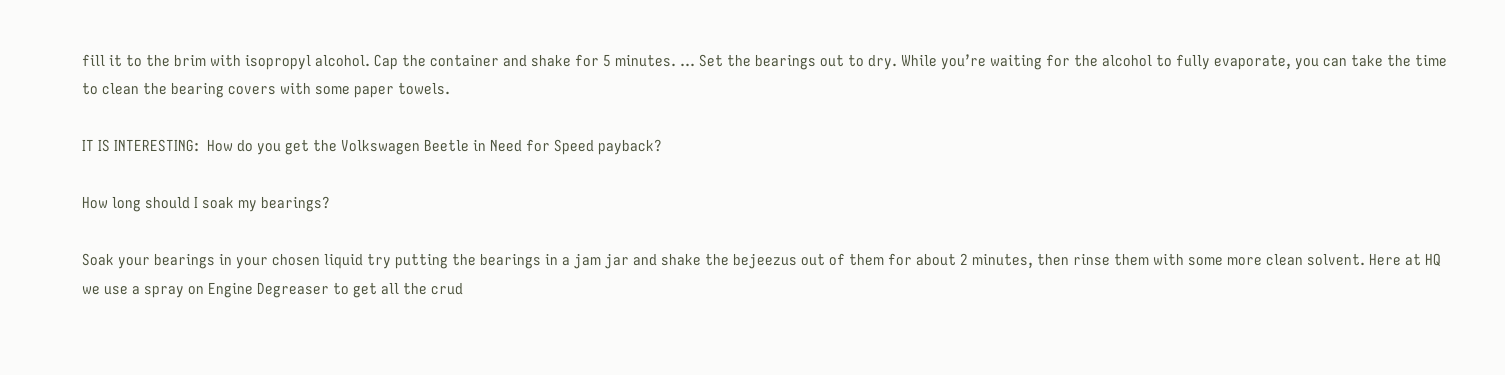fill it to the brim with isopropyl alcohol. Cap the container and shake for 5 minutes. … Set the bearings out to dry. While you’re waiting for the alcohol to fully evaporate, you can take the time to clean the bearing covers with some paper towels.

IT IS INTERESTING:  How do you get the Volkswagen Beetle in Need for Speed payback?

How long should I soak my bearings?

Soak your bearings in your chosen liquid try putting the bearings in a jam jar and shake the bejeezus out of them for about 2 minutes, then rinse them with some more clean solvent. Here at HQ we use a spray on Engine Degreaser to get all the crud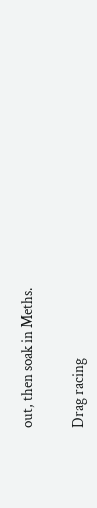out, then soak in Meths.

Drag racing